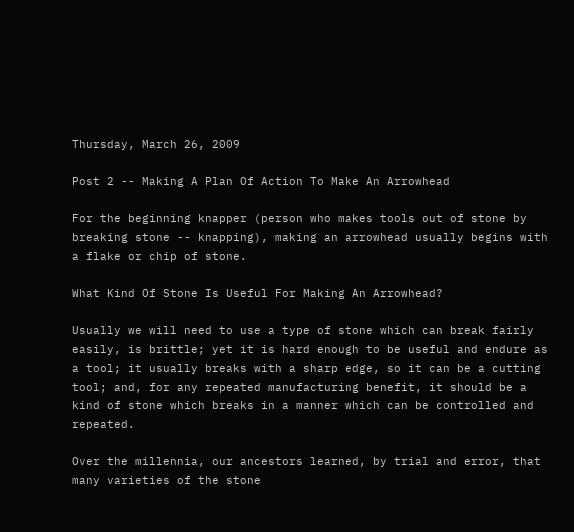Thursday, March 26, 2009

Post 2 -- Making A Plan Of Action To Make An Arrowhead

For the beginning knapper (person who makes tools out of stone by breaking stone -- knapping), making an arrowhead usually begins with a flake or chip of stone.

What Kind Of Stone Is Useful For Making An Arrowhead?

Usually we will need to use a type of stone which can break fairly easily, is brittle; yet it is hard enough to be useful and endure as a tool; it usually breaks with a sharp edge, so it can be a cutting tool; and, for any repeated manufacturing benefit, it should be a kind of stone which breaks in a manner which can be controlled and repeated.

Over the millennia, our ancestors learned, by trial and error, that many varieties of the stone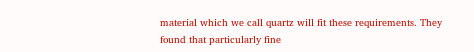material which we call quartz will fit these requirements. They found that particularly fine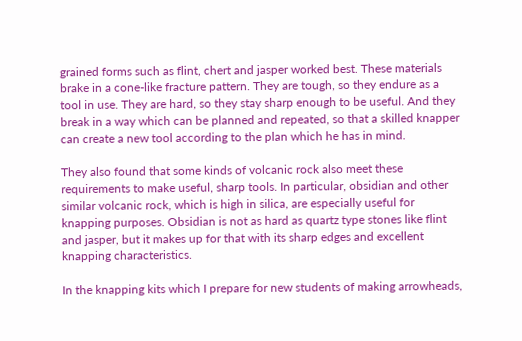grained forms such as flint, chert and jasper worked best. These materials brake in a cone-like fracture pattern. They are tough, so they endure as a tool in use. They are hard, so they stay sharp enough to be useful. And they break in a way which can be planned and repeated, so that a skilled knapper can create a new tool according to the plan which he has in mind.

They also found that some kinds of volcanic rock also meet these requirements to make useful, sharp tools. In particular, obsidian and other similar volcanic rock, which is high in silica, are especially useful for knapping purposes. Obsidian is not as hard as quartz type stones like flint and jasper, but it makes up for that with its sharp edges and excellent knapping characteristics.

In the knapping kits which I prepare for new students of making arrowheads,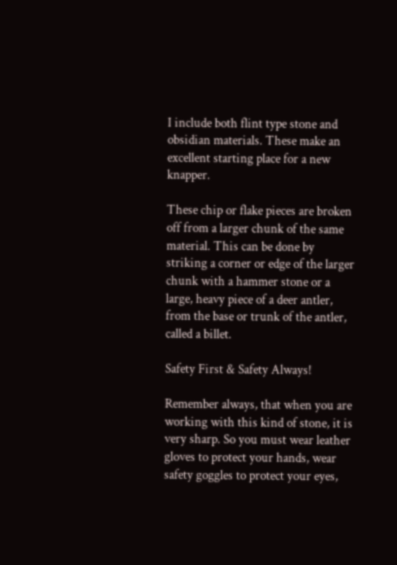I include both flint type stone and obsidian materials. These make an excellent starting place for a new knapper.

These chip or flake pieces are broken off from a larger chunk of the same material. This can be done by striking a corner or edge of the larger chunk with a hammer stone or a large, heavy piece of a deer antler, from the base or trunk of the antler, called a billet.

Safety First & Safety Always!

Remember always, that when you are working with this kind of stone, it is very sharp. So you must wear leather gloves to protect your hands, wear safety goggles to protect your eyes,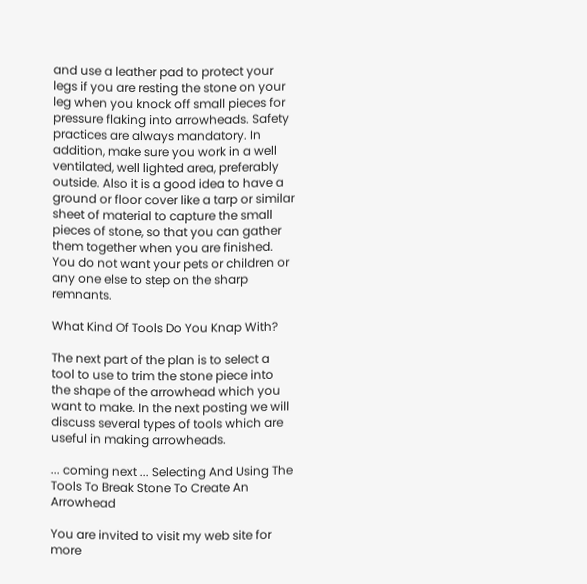and use a leather pad to protect your legs if you are resting the stone on your leg when you knock off small pieces for pressure flaking into arrowheads. Safety practices are always mandatory. In addition, make sure you work in a well ventilated, well lighted area, preferably outside. Also it is a good idea to have a ground or floor cover like a tarp or similar sheet of material to capture the small pieces of stone, so that you can gather them together when you are finished. You do not want your pets or children or any one else to step on the sharp remnants.

What Kind Of Tools Do You Knap With?

The next part of the plan is to select a tool to use to trim the stone piece into the shape of the arrowhead which you want to make. In the next posting we will discuss several types of tools which are useful in making arrowheads.

... coming next ... Selecting And Using The Tools To Break Stone To Create An Arrowhead

You are invited to visit my web site for more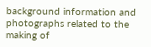background information and photographs related to the making of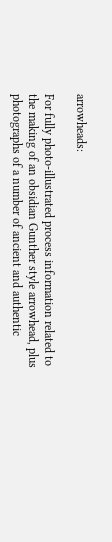arrowheads:

For fully photo-illustrated process information related to the making of an obsidian Gunther style arrowhead, plus photographs of a number of ancient and authentic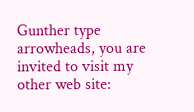Gunther type arrowheads, you are invited to visit my other web site: